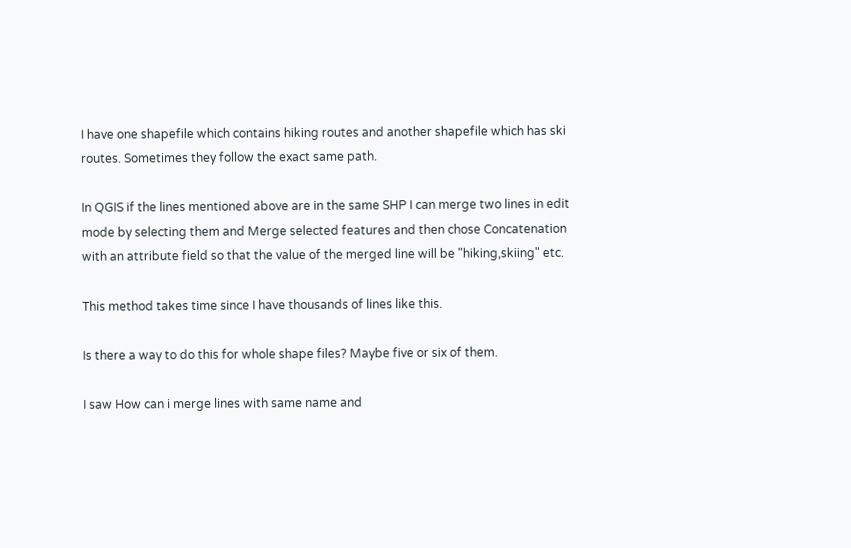I have one shapefile which contains hiking routes and another shapefile which has ski routes. Sometimes they follow the exact same path.

In QGIS if the lines mentioned above are in the same SHP I can merge two lines in edit mode by selecting them and Merge selected features and then chose Concatenation with an attribute field so that the value of the merged line will be "hiking,skiing" etc.

This method takes time since I have thousands of lines like this.

Is there a way to do this for whole shape files? Maybe five or six of them.

I saw How can i merge lines with same name and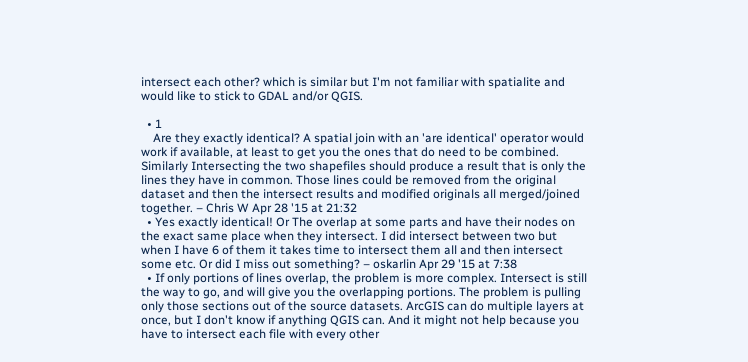intersect each other? which is similar but I'm not familiar with spatialite and would like to stick to GDAL and/or QGIS.

  • 1
    Are they exactly identical? A spatial join with an 'are identical' operator would work if available, at least to get you the ones that do need to be combined. Similarly Intersecting the two shapefiles should produce a result that is only the lines they have in common. Those lines could be removed from the original dataset and then the intersect results and modified originals all merged/joined together. – Chris W Apr 28 '15 at 21:32
  • Yes exactly identical! Or The overlap at some parts and have their nodes on the exact same place when they intersect. I did intersect between two but when I have 6 of them it takes time to intersect them all and then intersect some etc. Or did I miss out something? – oskarlin Apr 29 '15 at 7:38
  • If only portions of lines overlap, the problem is more complex. Intersect is still the way to go, and will give you the overlapping portions. The problem is pulling only those sections out of the source datasets. ArcGIS can do multiple layers at once, but I don't know if anything QGIS can. And it might not help because you have to intersect each file with every other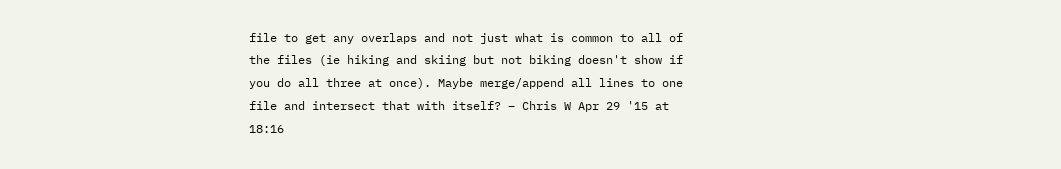file to get any overlaps and not just what is common to all of the files (ie hiking and skiing but not biking doesn't show if you do all three at once). Maybe merge/append all lines to one file and intersect that with itself? – Chris W Apr 29 '15 at 18:16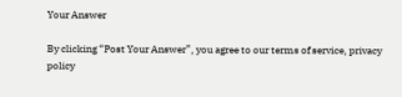Your Answer

By clicking “Post Your Answer”, you agree to our terms of service, privacy policy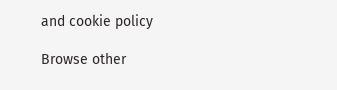and cookie policy

Browse other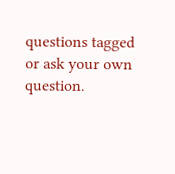questions tagged or ask your own question.